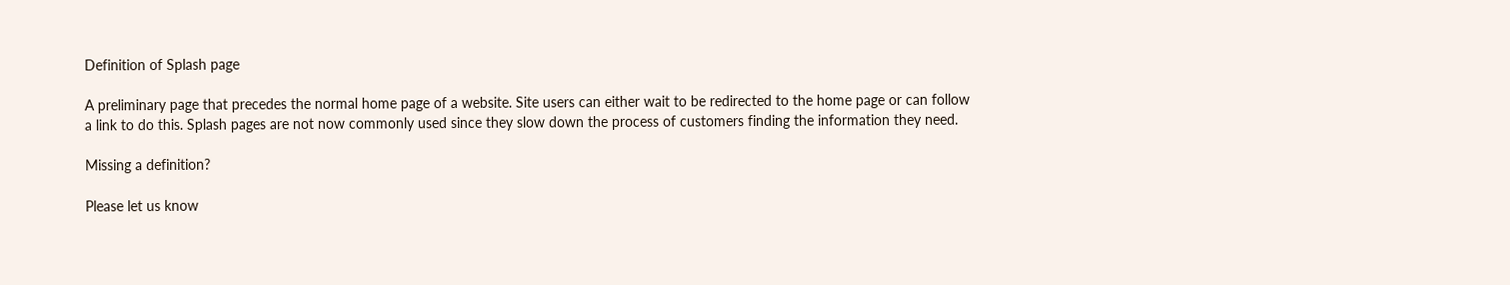Definition of Splash page

A preliminary page that precedes the normal home page of a website. Site users can either wait to be redirected to the home page or can follow a link to do this. Splash pages are not now commonly used since they slow down the process of customers finding the information they need.

Missing a definition?

Please let us know